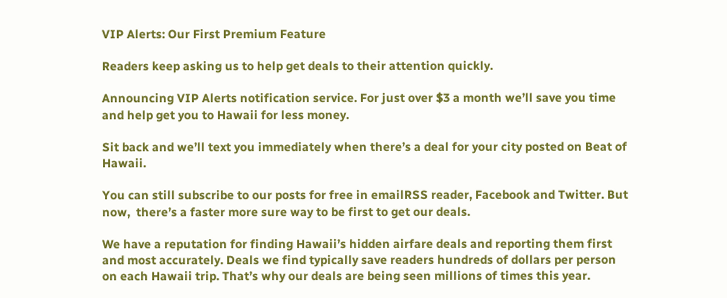VIP Alerts: Our First Premium Feature

Readers keep asking us to help get deals to their attention quickly.

Announcing VIP Alerts notification service. For just over $3 a month we’ll save you time and help get you to Hawaii for less money.

Sit back and we’ll text you immediately when there’s a deal for your city posted on Beat of Hawaii.

You can still subscribe to our posts for free in emailRSS reader, Facebook and Twitter. But now,  there’s a faster more sure way to be first to get our deals.

We have a reputation for finding Hawaii’s hidden airfare deals and reporting them first and most accurately. Deals we find typically save readers hundreds of dollars per person on each Hawaii trip. That’s why our deals are being seen millions of times this year.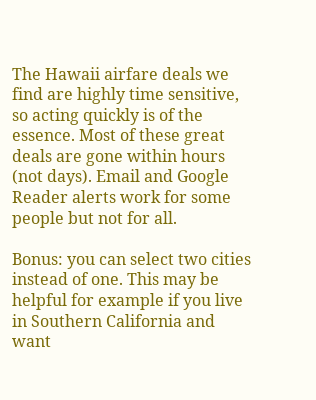The Hawaii airfare deals we find are highly time sensitive, so acting quickly is of the essence. Most of these great deals are gone within hours (not days). Email and Google Reader alerts work for some people but not for all.

Bonus: you can select two cities instead of one. This may be helpful for example if you live in Southern California and want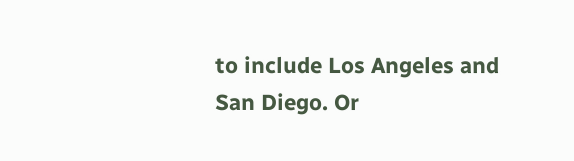to include Los Angeles and San Diego. Or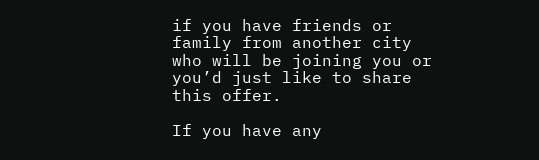if you have friends or family from another city who will be joining you or you’d just like to share this offer.

If you have any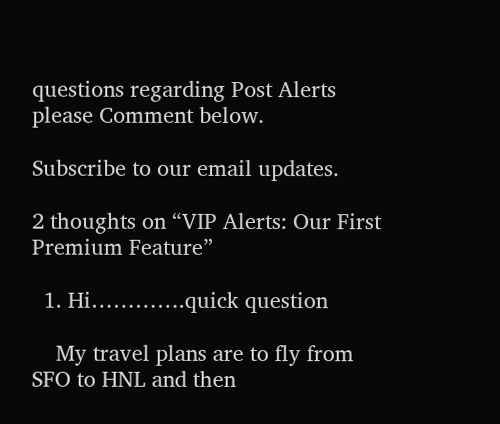questions regarding Post Alerts please Comment below.

Subscribe to our email updates.

2 thoughts on “VIP Alerts: Our First Premium Feature”

  1. Hi………….quick question

    My travel plans are to fly from SFO to HNL and then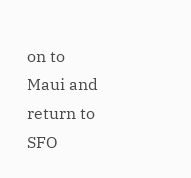on to Maui and return to SFO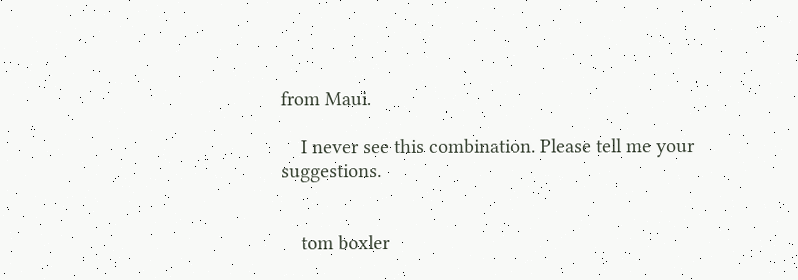from Maui.

    I never see this combination. Please tell me your suggestions.


    tom boxler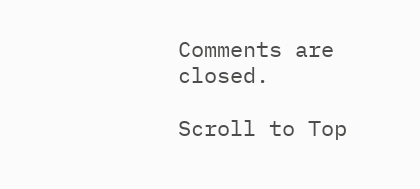Comments are closed.

Scroll to Top